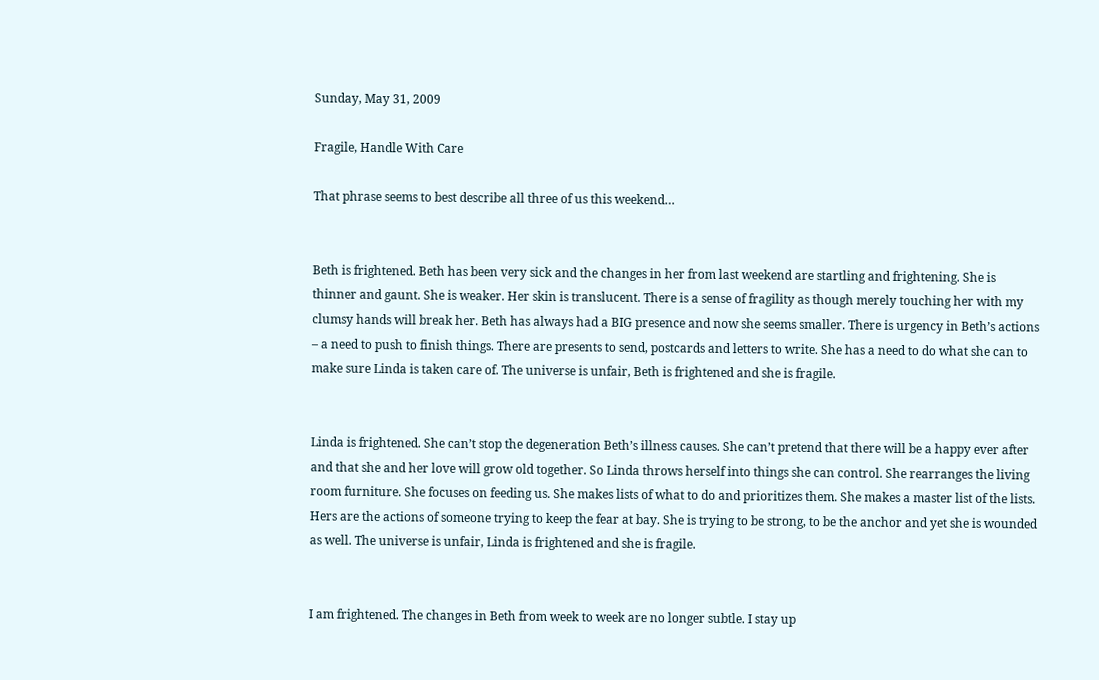Sunday, May 31, 2009

Fragile, Handle With Care

That phrase seems to best describe all three of us this weekend…


Beth is frightened. Beth has been very sick and the changes in her from last weekend are startling and frightening. She is thinner and gaunt. She is weaker. Her skin is translucent. There is a sense of fragility as though merely touching her with my clumsy hands will break her. Beth has always had a BIG presence and now she seems smaller. There is urgency in Beth’s actions – a need to push to finish things. There are presents to send, postcards and letters to write. She has a need to do what she can to make sure Linda is taken care of. The universe is unfair, Beth is frightened and she is fragile.


Linda is frightened. She can’t stop the degeneration Beth’s illness causes. She can’t pretend that there will be a happy ever after and that she and her love will grow old together. So Linda throws herself into things she can control. She rearranges the living room furniture. She focuses on feeding us. She makes lists of what to do and prioritizes them. She makes a master list of the lists. Hers are the actions of someone trying to keep the fear at bay. She is trying to be strong, to be the anchor and yet she is wounded as well. The universe is unfair, Linda is frightened and she is fragile.


I am frightened. The changes in Beth from week to week are no longer subtle. I stay up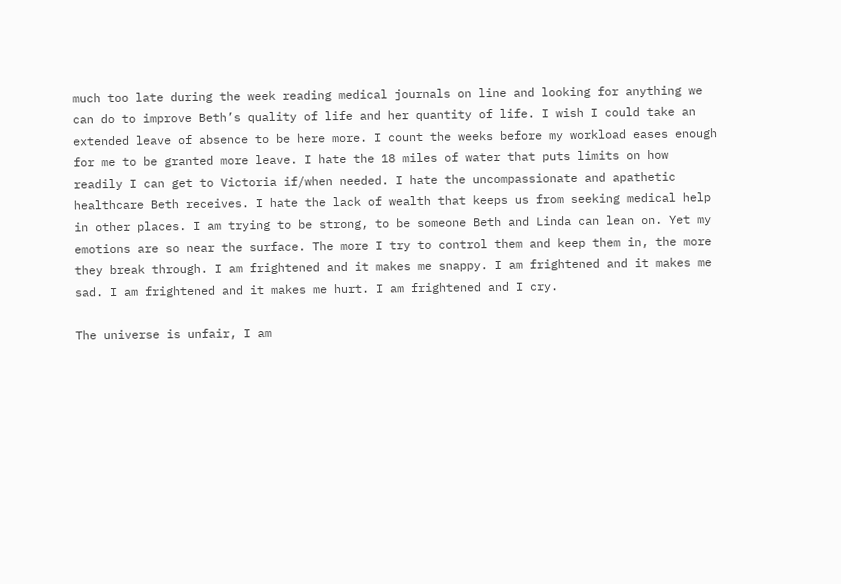much too late during the week reading medical journals on line and looking for anything we can do to improve Beth’s quality of life and her quantity of life. I wish I could take an extended leave of absence to be here more. I count the weeks before my workload eases enough for me to be granted more leave. I hate the 18 miles of water that puts limits on how readily I can get to Victoria if/when needed. I hate the uncompassionate and apathetic healthcare Beth receives. I hate the lack of wealth that keeps us from seeking medical help in other places. I am trying to be strong, to be someone Beth and Linda can lean on. Yet my emotions are so near the surface. The more I try to control them and keep them in, the more they break through. I am frightened and it makes me snappy. I am frightened and it makes me sad. I am frightened and it makes me hurt. I am frightened and I cry.

The universe is unfair, I am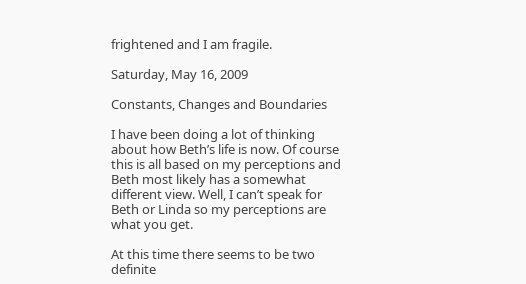frightened and I am fragile.

Saturday, May 16, 2009

Constants, Changes and Boundaries

I have been doing a lot of thinking about how Beth’s life is now. Of course this is all based on my perceptions and Beth most likely has a somewhat different view. Well, I can’t speak for Beth or Linda so my perceptions are what you get.

At this time there seems to be two definite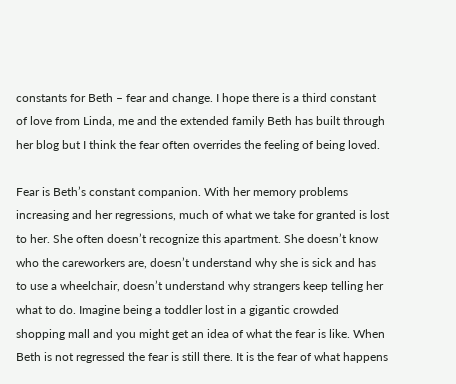constants for Beth – fear and change. I hope there is a third constant of love from Linda, me and the extended family Beth has built through her blog but I think the fear often overrides the feeling of being loved.

Fear is Beth’s constant companion. With her memory problems increasing and her regressions, much of what we take for granted is lost to her. She often doesn’t recognize this apartment. She doesn’t know who the careworkers are, doesn’t understand why she is sick and has to use a wheelchair, doesn’t understand why strangers keep telling her what to do. Imagine being a toddler lost in a gigantic crowded shopping mall and you might get an idea of what the fear is like. When Beth is not regressed the fear is still there. It is the fear of what happens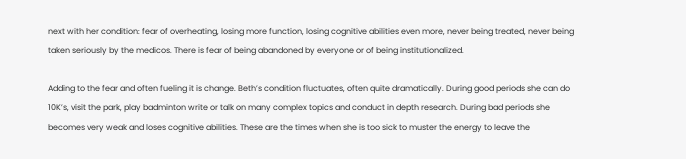next with her condition: fear of overheating, losing more function, losing cognitive abilities even more, never being treated, never being taken seriously by the medicos. There is fear of being abandoned by everyone or of being institutionalized.

Adding to the fear and often fueling it is change. Beth’s condition fluctuates, often quite dramatically. During good periods she can do 10K’s, visit the park, play badminton write or talk on many complex topics and conduct in depth research. During bad periods she becomes very weak and loses cognitive abilities. These are the times when she is too sick to muster the energy to leave the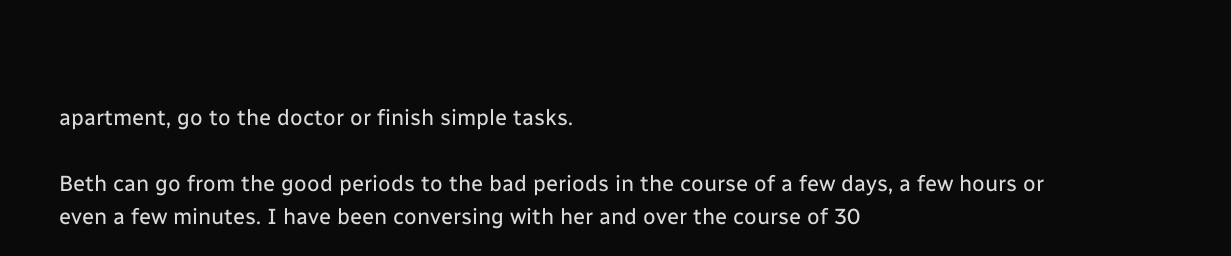apartment, go to the doctor or finish simple tasks.

Beth can go from the good periods to the bad periods in the course of a few days, a few hours or even a few minutes. I have been conversing with her and over the course of 30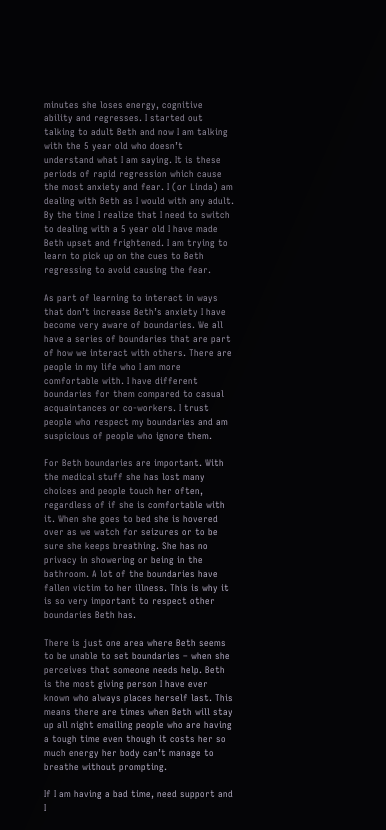minutes she loses energy, cognitive ability and regresses. I started out talking to adult Beth and now I am talking with the 5 year old who doesn’t understand what I am saying. It is these periods of rapid regression which cause the most anxiety and fear. I (or Linda) am dealing with Beth as I would with any adult. By the time I realize that I need to switch to dealing with a 5 year old I have made Beth upset and frightened. I am trying to learn to pick up on the cues to Beth regressing to avoid causing the fear.

As part of learning to interact in ways that don’t increase Beth’s anxiety I have become very aware of boundaries. We all have a series of boundaries that are part of how we interact with others. There are people in my life who I am more comfortable with. I have different boundaries for them compared to casual acquaintances or co-workers. I trust people who respect my boundaries and am suspicious of people who ignore them.

For Beth boundaries are important. With the medical stuff she has lost many choices and people touch her often, regardless of if she is comfortable with it. When she goes to bed she is hovered over as we watch for seizures or to be sure she keeps breathing. She has no privacy in showering or being in the bathroom. A lot of the boundaries have fallen victim to her illness. This is why it is so very important to respect other boundaries Beth has.

There is just one area where Beth seems to be unable to set boundaries – when she perceives that someone needs help. Beth is the most giving person I have ever known who always places herself last. This means there are times when Beth will stay up all night emailing people who are having a tough time even though it costs her so much energy her body can’t manage to breathe without prompting.

If I am having a bad time, need support and I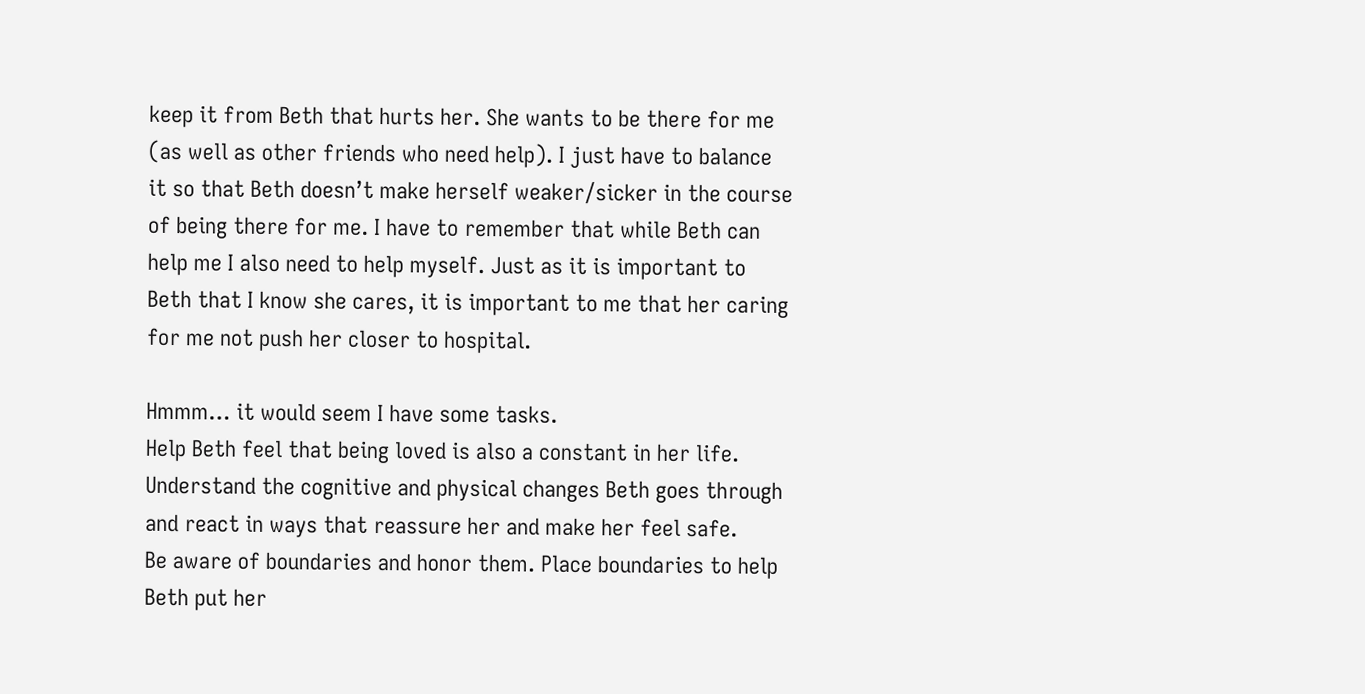keep it from Beth that hurts her. She wants to be there for me (as well as other friends who need help). I just have to balance it so that Beth doesn’t make herself weaker/sicker in the course of being there for me. I have to remember that while Beth can help me I also need to help myself. Just as it is important to Beth that I know she cares, it is important to me that her caring for me not push her closer to hospital.

Hmmm… it would seem I have some tasks.
Help Beth feel that being loved is also a constant in her life.
Understand the cognitive and physical changes Beth goes through and react in ways that reassure her and make her feel safe.
Be aware of boundaries and honor them. Place boundaries to help Beth put her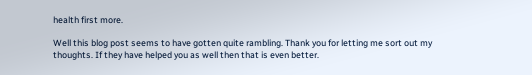health first more.

Well this blog post seems to have gotten quite rambling. Thank you for letting me sort out my thoughts. If they have helped you as well then that is even better.